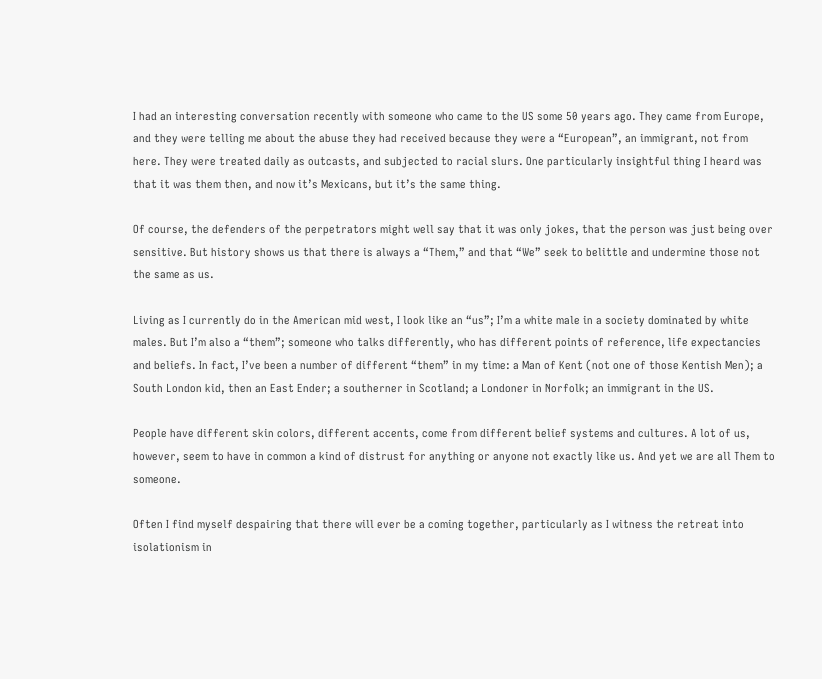I had an interesting conversation recently with someone who came to the US some 50 years ago. They came from Europe, and they were telling me about the abuse they had received because they were a “European”, an immigrant, not from here. They were treated daily as outcasts, and subjected to racial slurs. One particularly insightful thing I heard was that it was them then, and now it’s Mexicans, but it’s the same thing.

Of course, the defenders of the perpetrators might well say that it was only jokes, that the person was just being over sensitive. But history shows us that there is always a “Them,” and that “We” seek to belittle and undermine those not the same as us.

Living as I currently do in the American mid west, I look like an “us”; I’m a white male in a society dominated by white males. But I’m also a “them”; someone who talks differently, who has different points of reference, life expectancies and beliefs. In fact, I’ve been a number of different “them” in my time: a Man of Kent (not one of those Kentish Men); a South London kid, then an East Ender; a southerner in Scotland; a Londoner in Norfolk; an immigrant in the US.

People have different skin colors, different accents, come from different belief systems and cultures. A lot of us, however, seem to have in common a kind of distrust for anything or anyone not exactly like us. And yet we are all Them to someone.

Often I find myself despairing that there will ever be a coming together, particularly as I witness the retreat into isolationism in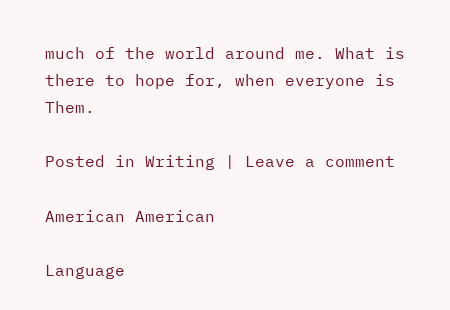much of the world around me. What is there to hope for, when everyone is Them.

Posted in Writing | Leave a comment

American American

Language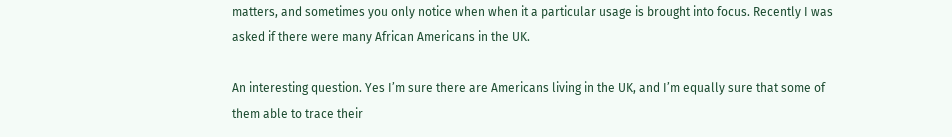matters, and sometimes you only notice when when it a particular usage is brought into focus. Recently I was asked if there were many African Americans in the UK.

An interesting question. Yes I’m sure there are Americans living in the UK, and I’m equally sure that some of them able to trace their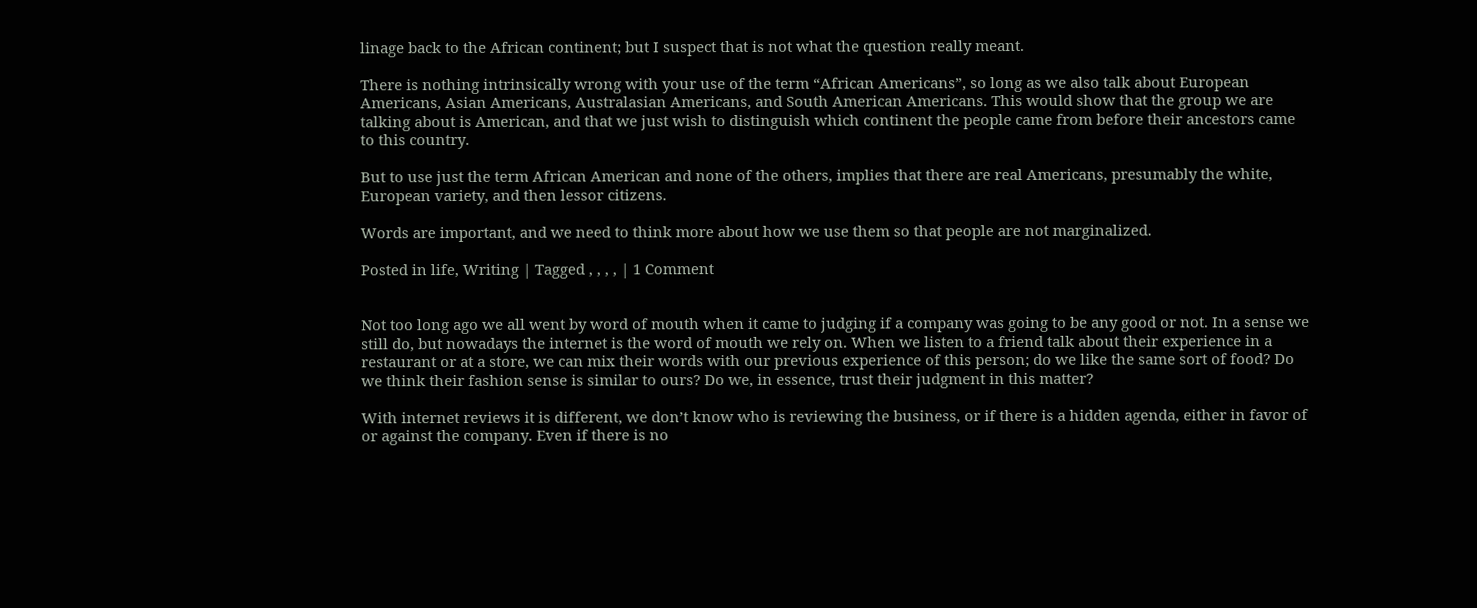linage back to the African continent; but I suspect that is not what the question really meant.

There is nothing intrinsically wrong with your use of the term “African Americans”, so long as we also talk about European Americans, Asian Americans, Australasian Americans, and South American Americans. This would show that the group we are talking about is American, and that we just wish to distinguish which continent the people came from before their ancestors came to this country.

But to use just the term African American and none of the others, implies that there are real Americans, presumably the white, European variety, and then lessor citizens.

Words are important, and we need to think more about how we use them so that people are not marginalized.

Posted in life, Writing | Tagged , , , , | 1 Comment


Not too long ago we all went by word of mouth when it came to judging if a company was going to be any good or not. In a sense we still do, but nowadays the internet is the word of mouth we rely on. When we listen to a friend talk about their experience in a restaurant or at a store, we can mix their words with our previous experience of this person; do we like the same sort of food? Do we think their fashion sense is similar to ours? Do we, in essence, trust their judgment in this matter?

With internet reviews it is different, we don’t know who is reviewing the business, or if there is a hidden agenda, either in favor of or against the company. Even if there is no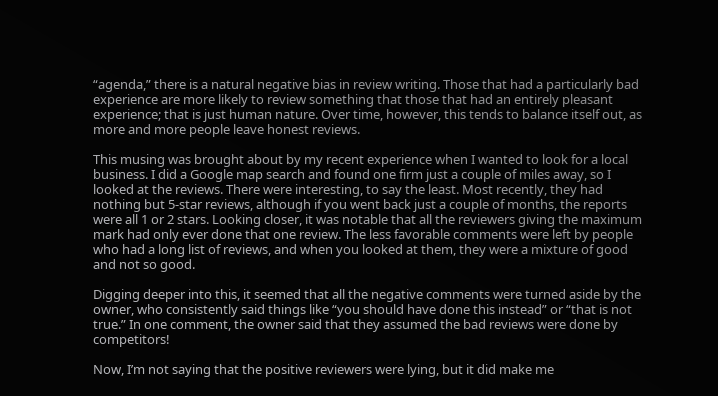“agenda,” there is a natural negative bias in review writing. Those that had a particularly bad experience are more likely to review something that those that had an entirely pleasant experience; that is just human nature. Over time, however, this tends to balance itself out, as more and more people leave honest reviews.

This musing was brought about by my recent experience when I wanted to look for a local business. I did a Google map search and found one firm just a couple of miles away, so I looked at the reviews. There were interesting, to say the least. Most recently, they had nothing but 5-star reviews, although if you went back just a couple of months, the reports were all 1 or 2 stars. Looking closer, it was notable that all the reviewers giving the maximum mark had only ever done that one review. The less favorable comments were left by people who had a long list of reviews, and when you looked at them, they were a mixture of good and not so good.

Digging deeper into this, it seemed that all the negative comments were turned aside by the owner, who consistently said things like “you should have done this instead” or “that is not true.” In one comment, the owner said that they assumed the bad reviews were done by competitors!

Now, I’m not saying that the positive reviewers were lying, but it did make me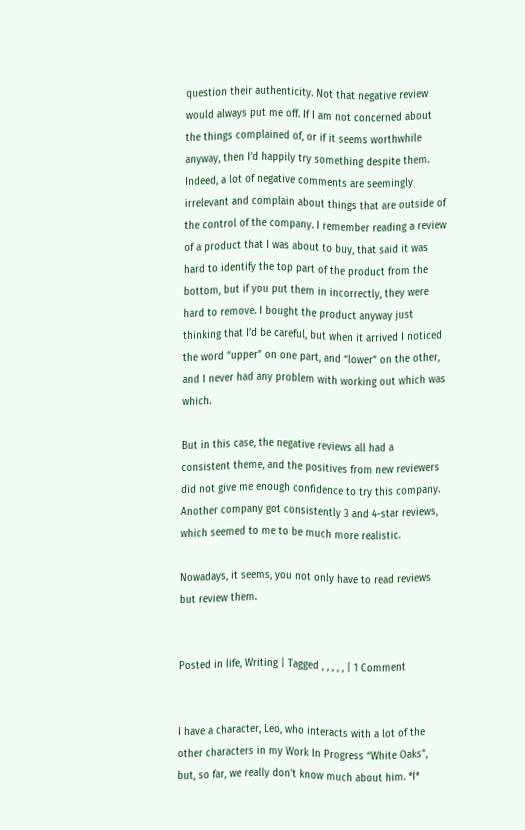question their authenticity. Not that negative review would always put me off. If I am not concerned about the things complained of, or if it seems worthwhile anyway, then I’d happily try something despite them. Indeed, a lot of negative comments are seemingly irrelevant and complain about things that are outside of the control of the company. I remember reading a review of a product that I was about to buy, that said it was hard to identify the top part of the product from the bottom, but if you put them in incorrectly, they were hard to remove. I bought the product anyway just thinking that I’d be careful, but when it arrived I noticed the word “upper” on one part, and “lower” on the other, and I never had any problem with working out which was which.

But in this case, the negative reviews all had a consistent theme, and the positives from new reviewers did not give me enough confidence to try this company. Another company got consistently 3 and 4-star reviews, which seemed to me to be much more realistic.

Nowadays, it seems, you not only have to read reviews but review them.


Posted in life, Writing | Tagged , , , , , | 1 Comment


I have a character, Leo, who interacts with a lot of the other characters in my Work In Progress “White Oaks”, but, so far, we really don’t know much about him. *I*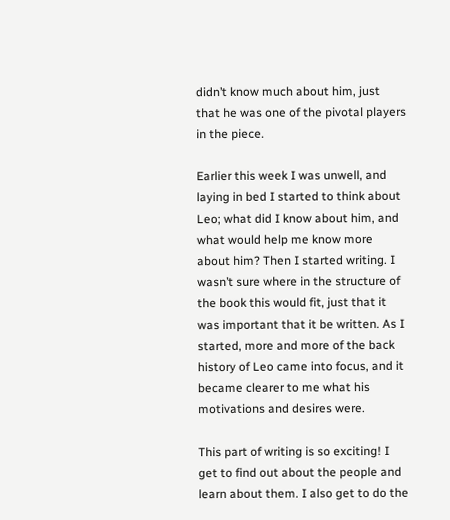didn’t know much about him, just that he was one of the pivotal players in the piece.

Earlier this week I was unwell, and laying in bed I started to think about Leo; what did I know about him, and what would help me know more about him? Then I started writing. I wasn’t sure where in the structure of the book this would fit, just that it was important that it be written. As I started, more and more of the back history of Leo came into focus, and it became clearer to me what his motivations and desires were.

This part of writing is so exciting! I get to find out about the people and learn about them. I also get to do the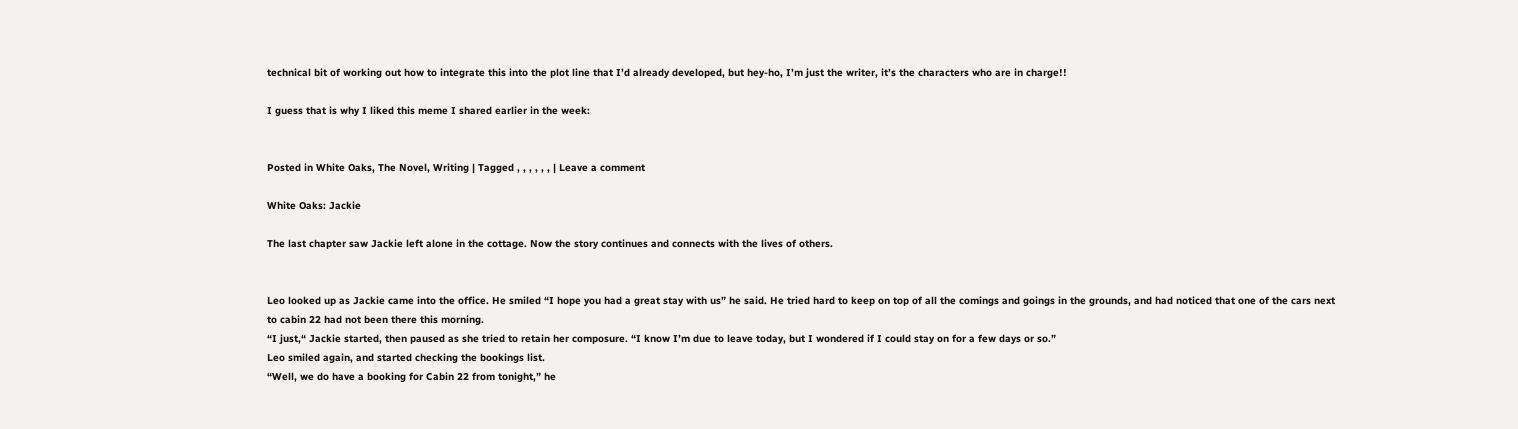technical bit of working out how to integrate this into the plot line that I’d already developed, but hey-ho, I’m just the writer, it’s the characters who are in charge!!

I guess that is why I liked this meme I shared earlier in the week:


Posted in White Oaks, The Novel, Writing | Tagged , , , , , , | Leave a comment

White Oaks: Jackie

The last chapter saw Jackie left alone in the cottage. Now the story continues and connects with the lives of others.


Leo looked up as Jackie came into the office. He smiled “I hope you had a great stay with us” he said. He tried hard to keep on top of all the comings and goings in the grounds, and had noticed that one of the cars next to cabin 22 had not been there this morning.
“I just,“ Jackie started, then paused as she tried to retain her composure. “I know I’m due to leave today, but I wondered if I could stay on for a few days or so.”
Leo smiled again, and started checking the bookings list.
“Well, we do have a booking for Cabin 22 from tonight,” he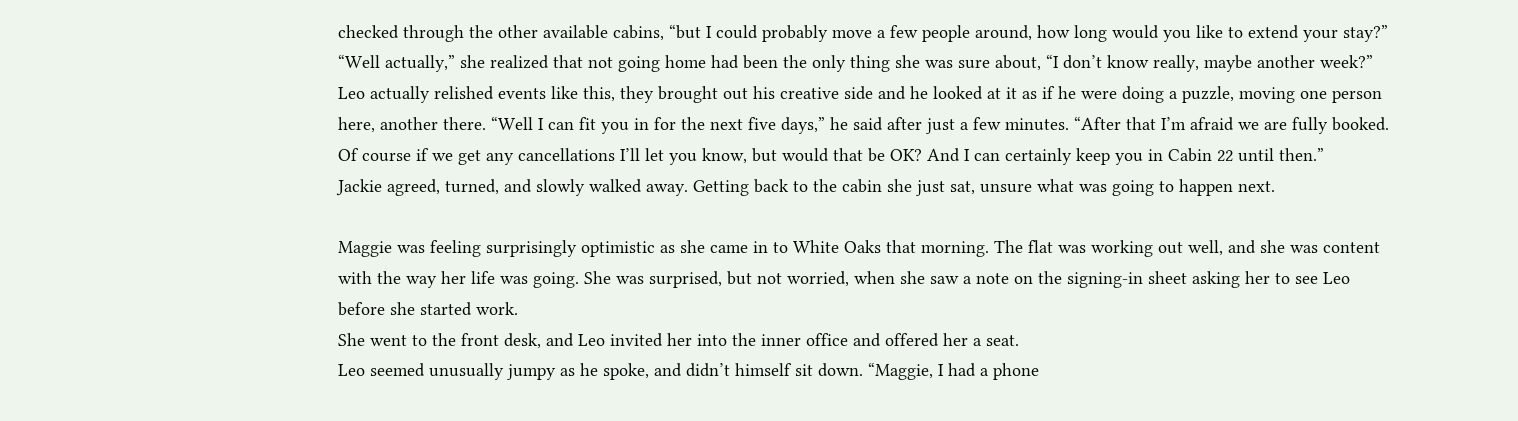checked through the other available cabins, “but I could probably move a few people around, how long would you like to extend your stay?”
“Well actually,” she realized that not going home had been the only thing she was sure about, “I don’t know really, maybe another week?”
Leo actually relished events like this, they brought out his creative side and he looked at it as if he were doing a puzzle, moving one person here, another there. “Well I can fit you in for the next five days,” he said after just a few minutes. “After that I’m afraid we are fully booked. Of course if we get any cancellations I’ll let you know, but would that be OK? And I can certainly keep you in Cabin 22 until then.”
Jackie agreed, turned, and slowly walked away. Getting back to the cabin she just sat, unsure what was going to happen next.

Maggie was feeling surprisingly optimistic as she came in to White Oaks that morning. The flat was working out well, and she was content with the way her life was going. She was surprised, but not worried, when she saw a note on the signing-in sheet asking her to see Leo before she started work.
She went to the front desk, and Leo invited her into the inner office and offered her a seat.
Leo seemed unusually jumpy as he spoke, and didn’t himself sit down. “Maggie, I had a phone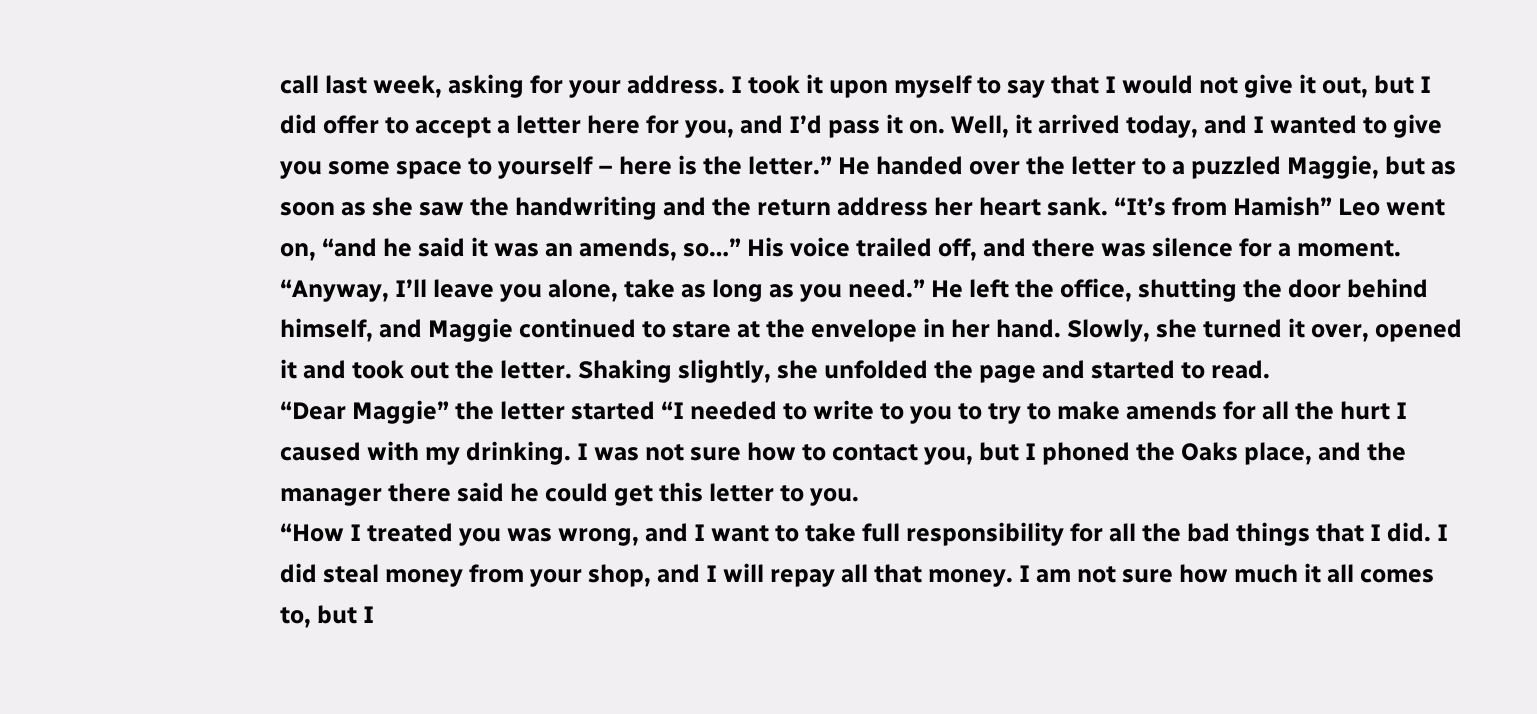call last week, asking for your address. I took it upon myself to say that I would not give it out, but I did offer to accept a letter here for you, and I’d pass it on. Well, it arrived today, and I wanted to give you some space to yourself – here is the letter.” He handed over the letter to a puzzled Maggie, but as soon as she saw the handwriting and the return address her heart sank. “It’s from Hamish” Leo went on, “and he said it was an amends, so…” His voice trailed off, and there was silence for a moment.
“Anyway, I’ll leave you alone, take as long as you need.” He left the office, shutting the door behind himself, and Maggie continued to stare at the envelope in her hand. Slowly, she turned it over, opened it and took out the letter. Shaking slightly, she unfolded the page and started to read.
“Dear Maggie” the letter started “I needed to write to you to try to make amends for all the hurt I caused with my drinking. I was not sure how to contact you, but I phoned the Oaks place, and the manager there said he could get this letter to you.
“How I treated you was wrong, and I want to take full responsibility for all the bad things that I did. I did steal money from your shop, and I will repay all that money. I am not sure how much it all comes to, but I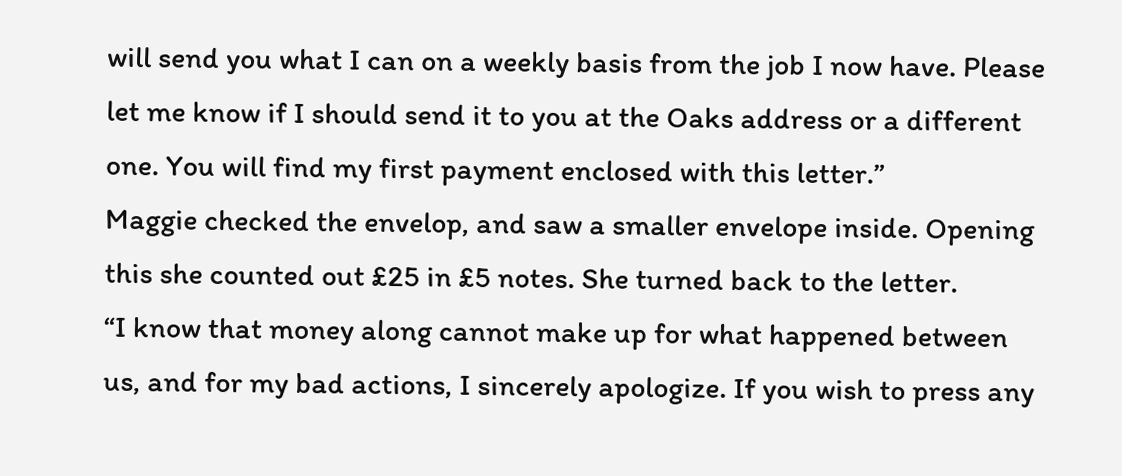will send you what I can on a weekly basis from the job I now have. Please let me know if I should send it to you at the Oaks address or a different one. You will find my first payment enclosed with this letter.”
Maggie checked the envelop, and saw a smaller envelope inside. Opening this she counted out £25 in £5 notes. She turned back to the letter.
“I know that money along cannot make up for what happened between us, and for my bad actions, I sincerely apologize. If you wish to press any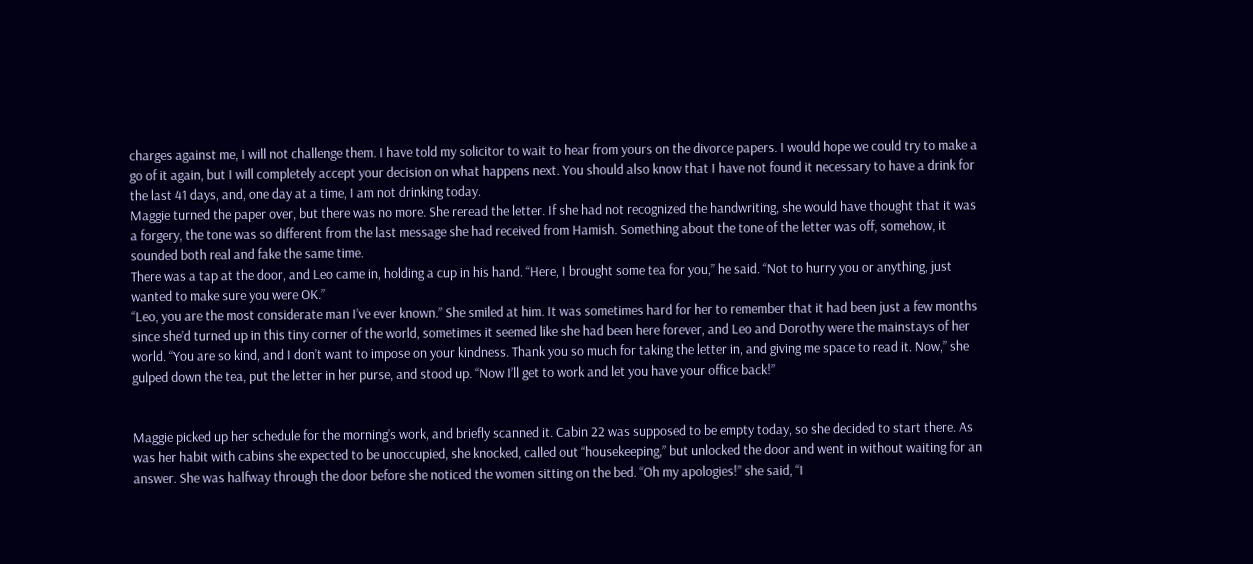charges against me, I will not challenge them. I have told my solicitor to wait to hear from yours on the divorce papers. I would hope we could try to make a go of it again, but I will completely accept your decision on what happens next. You should also know that I have not found it necessary to have a drink for the last 41 days, and, one day at a time, I am not drinking today.
Maggie turned the paper over, but there was no more. She reread the letter. If she had not recognized the handwriting, she would have thought that it was a forgery, the tone was so different from the last message she had received from Hamish. Something about the tone of the letter was off, somehow, it sounded both real and fake the same time.
There was a tap at the door, and Leo came in, holding a cup in his hand. “Here, I brought some tea for you,” he said. “Not to hurry you or anything, just wanted to make sure you were OK.”
“Leo, you are the most considerate man I’ve ever known.” She smiled at him. It was sometimes hard for her to remember that it had been just a few months since she’d turned up in this tiny corner of the world, sometimes it seemed like she had been here forever, and Leo and Dorothy were the mainstays of her world. “You are so kind, and I don’t want to impose on your kindness. Thank you so much for taking the letter in, and giving me space to read it. Now,” she gulped down the tea, put the letter in her purse, and stood up. “Now I’ll get to work and let you have your office back!”


Maggie picked up her schedule for the morning’s work, and briefly scanned it. Cabin 22 was supposed to be empty today, so she decided to start there. As was her habit with cabins she expected to be unoccupied, she knocked, called out “housekeeping,” but unlocked the door and went in without waiting for an answer. She was halfway through the door before she noticed the women sitting on the bed. “Oh my apologies!” she said, “I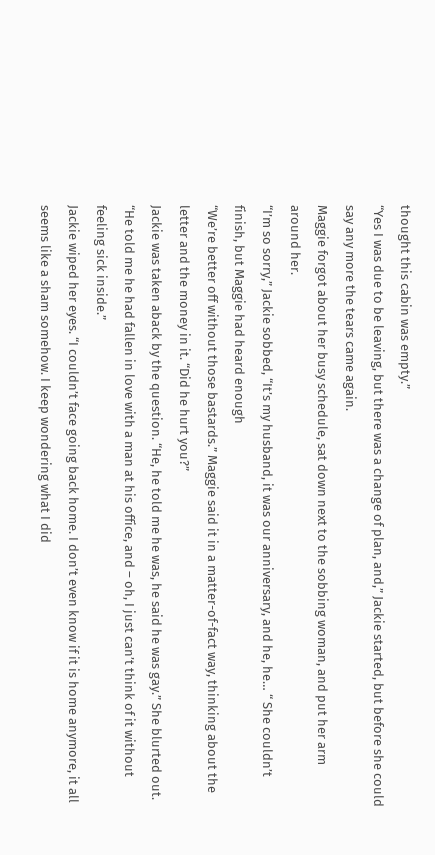thought this cabin was empty.”
“Yes I was due to be leaving, but there was a change of plan, and,” Jackie started, but before she could say any more the tears came again.
Maggie forgot about her busy schedule, sat down next to the sobbing woman, and put her arm around her.
“I’m so sorry,” Jackie sobbed, “It’s my husband, it was our anniversary, and he, he… “ She couldn’t finish, but Maggie had heard enough
“We’re better off without those bastards.” Maggie said it in a matter-of-fact way, thinking about the letter and the money in it. “Did he hurt you?”
Jackie was taken aback by the question. “He, he told me he was, he said he was gay.” She blurted out. “He told me he had fallen in love with a man at his office, and – oh, I just can’t think of it without feeling sick inside.”
Jackie wiped her eyes. “I couldn’t face going back home. I don’t even know if it is home anymore, it all seems like a sham somehow. I keep wondering what I did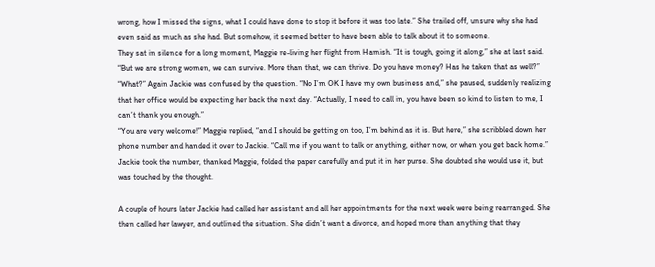wrong, how I missed the signs, what I could have done to stop it before it was too late.” She trailed off, unsure why she had even said as much as she had. But somehow, it seemed better to have been able to talk about it to someone.
They sat in silence for a long moment, Maggie re-living her flight from Hamish. “It is tough, going it along,” she at last said. “But we are strong women, we can survive. More than that, we can thrive. Do you have money? Has he taken that as well?”
“What?” Again Jackie was confused by the question. “No I’m OK I have my own business and,” she paused, suddenly realizing that her office would be expecting her back the next day. “Actually, I need to call in, you have been so kind to listen to me, I can’t thank you enough.”
“You are very welcome!” Maggie replied, “and I should be getting on too, I’m behind as it is. But here,” she scribbled down her phone number and handed it over to Jackie. “Call me if you want to talk or anything, either now, or when you get back home.”
Jackie took the number, thanked Maggie, folded the paper carefully and put it in her purse. She doubted she would use it, but was touched by the thought.

A couple of hours later Jackie had called her assistant and all her appointments for the next week were being rearranged. She then called her lawyer, and outlined the situation. She didn’t want a divorce, and hoped more than anything that they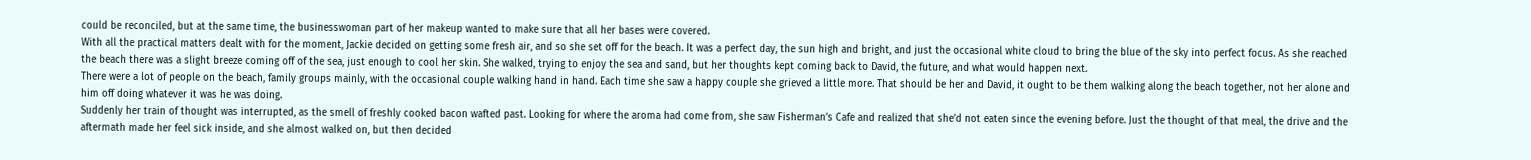could be reconciled, but at the same time, the businesswoman part of her makeup wanted to make sure that all her bases were covered.
With all the practical matters dealt with for the moment, Jackie decided on getting some fresh air, and so she set off for the beach. It was a perfect day, the sun high and bright, and just the occasional white cloud to bring the blue of the sky into perfect focus. As she reached the beach there was a slight breeze coming off of the sea, just enough to cool her skin. She walked, trying to enjoy the sea and sand, but her thoughts kept coming back to David, the future, and what would happen next.
There were a lot of people on the beach, family groups mainly, with the occasional couple walking hand in hand. Each time she saw a happy couple she grieved a little more. That should be her and David, it ought to be them walking along the beach together, not her alone and him off doing whatever it was he was doing.
Suddenly her train of thought was interrupted, as the smell of freshly cooked bacon wafted past. Looking for where the aroma had come from, she saw Fisherman’s Cafe and realized that she’d not eaten since the evening before. Just the thought of that meal, the drive and the aftermath made her feel sick inside, and she almost walked on, but then decided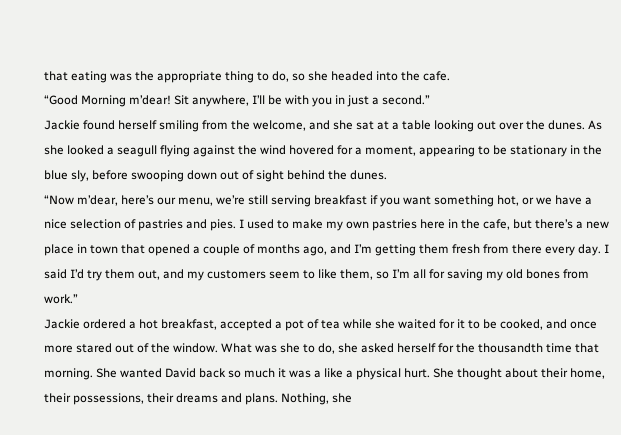that eating was the appropriate thing to do, so she headed into the cafe.
“Good Morning m’dear! Sit anywhere, I’ll be with you in just a second.”
Jackie found herself smiling from the welcome, and she sat at a table looking out over the dunes. As she looked a seagull flying against the wind hovered for a moment, appearing to be stationary in the blue sly, before swooping down out of sight behind the dunes.
“Now m’dear, here’s our menu, we’re still serving breakfast if you want something hot, or we have a nice selection of pastries and pies. I used to make my own pastries here in the cafe, but there’s a new place in town that opened a couple of months ago, and I’m getting them fresh from there every day. I said I’d try them out, and my customers seem to like them, so I’m all for saving my old bones from work.”
Jackie ordered a hot breakfast, accepted a pot of tea while she waited for it to be cooked, and once more stared out of the window. What was she to do, she asked herself for the thousandth time that morning. She wanted David back so much it was a like a physical hurt. She thought about their home, their possessions, their dreams and plans. Nothing, she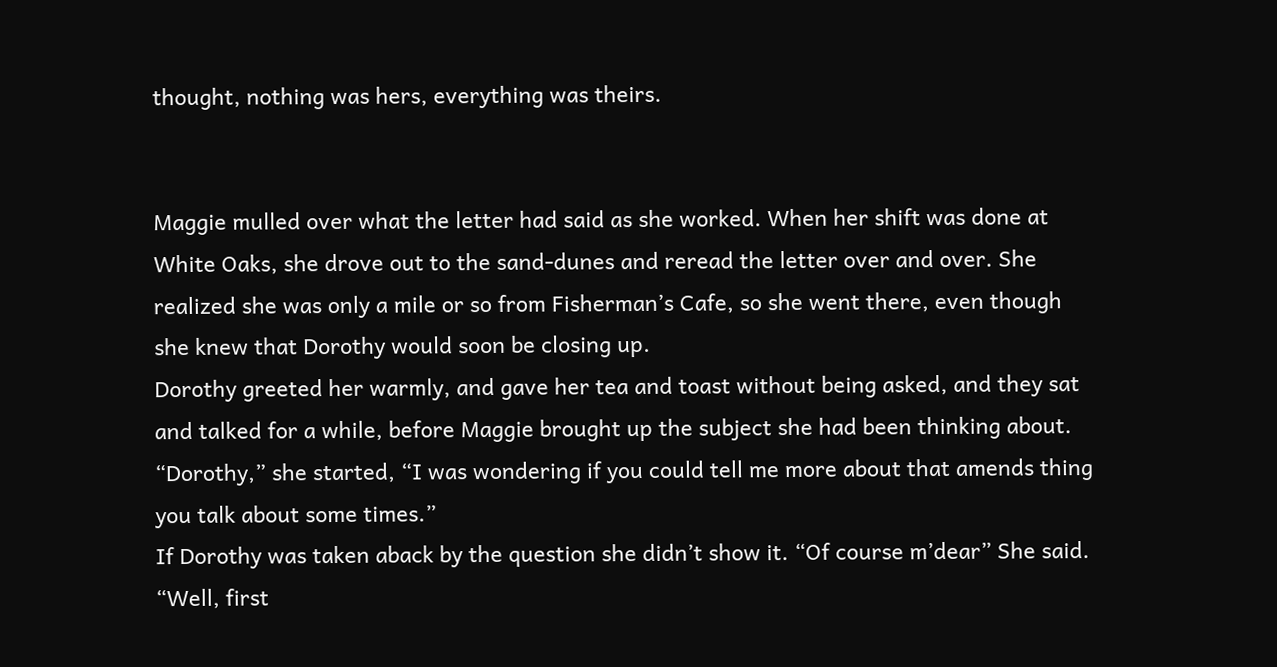thought, nothing was hers, everything was theirs.


Maggie mulled over what the letter had said as she worked. When her shift was done at White Oaks, she drove out to the sand-dunes and reread the letter over and over. She realized she was only a mile or so from Fisherman’s Cafe, so she went there, even though she knew that Dorothy would soon be closing up.
Dorothy greeted her warmly, and gave her tea and toast without being asked, and they sat and talked for a while, before Maggie brought up the subject she had been thinking about.
“Dorothy,” she started, “I was wondering if you could tell me more about that amends thing you talk about some times.”
If Dorothy was taken aback by the question she didn’t show it. “Of course m’dear” She said. “Well, first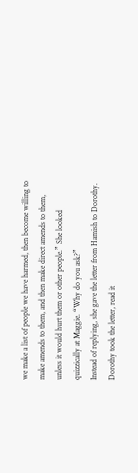we make a list of people we have harmed, then become willing to make amends to them, and then make direct amends to them, unless it would hurt them or other people.” She looked quizzically at Maggie. “Why do you ask?”
Instead of replying, she gave the letter from Hamish to Dorothy.
Dorothy took the letter, read it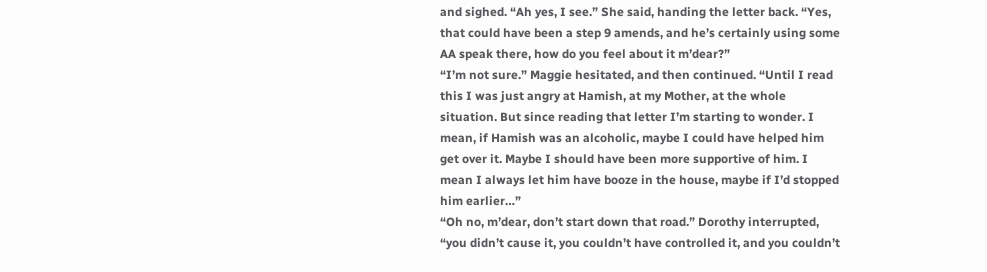and sighed. “Ah yes, I see.” She said, handing the letter back. “Yes, that could have been a step 9 amends, and he’s certainly using some AA speak there, how do you feel about it m’dear?”
“I’m not sure.” Maggie hesitated, and then continued. “Until I read this I was just angry at Hamish, at my Mother, at the whole situation. But since reading that letter I’m starting to wonder. I mean, if Hamish was an alcoholic, maybe I could have helped him get over it. Maybe I should have been more supportive of him. I mean I always let him have booze in the house, maybe if I’d stopped him earlier…”
“Oh no, m’dear, don’t start down that road.” Dorothy interrupted, “you didn’t cause it, you couldn’t have controlled it, and you couldn’t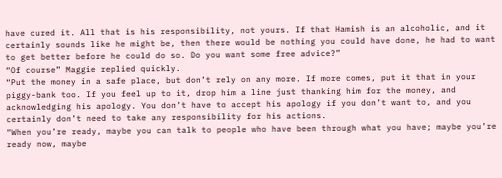have cured it. All that is his responsibility, not yours. If that Hamish is an alcoholic, and it certainly sounds like he might be, then there would be nothing you could have done, he had to want to get better before he could do so. Do you want some free advice?”
“Of course” Maggie replied quickly.
“Put the money in a safe place, but don’t rely on any more. If more comes, put it that in your piggy-bank too. If you feel up to it, drop him a line just thanking him for the money, and acknowledging his apology. You don’t have to accept his apology if you don’t want to, and you certainly don’t need to take any responsibility for his actions.
“When you’re ready, maybe you can talk to people who have been through what you have; maybe you’re ready now, maybe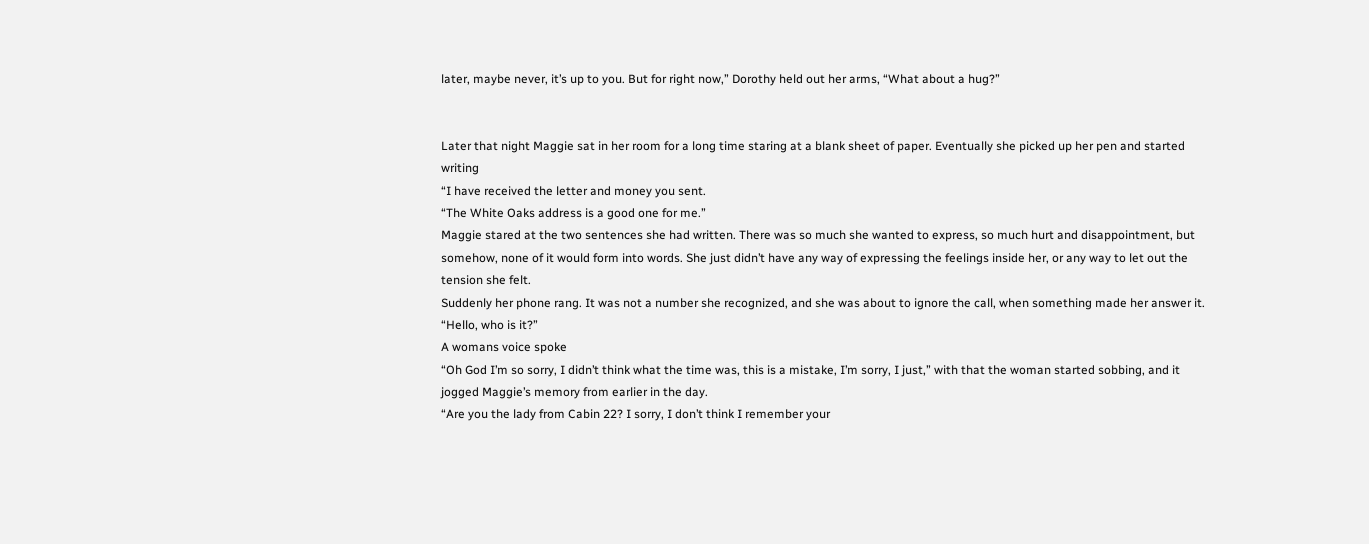later, maybe never, it’s up to you. But for right now,” Dorothy held out her arms, “What about a hug?”


Later that night Maggie sat in her room for a long time staring at a blank sheet of paper. Eventually she picked up her pen and started writing
“I have received the letter and money you sent.
“The White Oaks address is a good one for me.”
Maggie stared at the two sentences she had written. There was so much she wanted to express, so much hurt and disappointment, but somehow, none of it would form into words. She just didn’t have any way of expressing the feelings inside her, or any way to let out the tension she felt.
Suddenly her phone rang. It was not a number she recognized, and she was about to ignore the call, when something made her answer it.
“Hello, who is it?”
A womans voice spoke
“Oh God I’m so sorry, I didn’t think what the time was, this is a mistake, I’m sorry, I just,” with that the woman started sobbing, and it jogged Maggie’s memory from earlier in the day.
“Are you the lady from Cabin 22? I sorry, I don’t think I remember your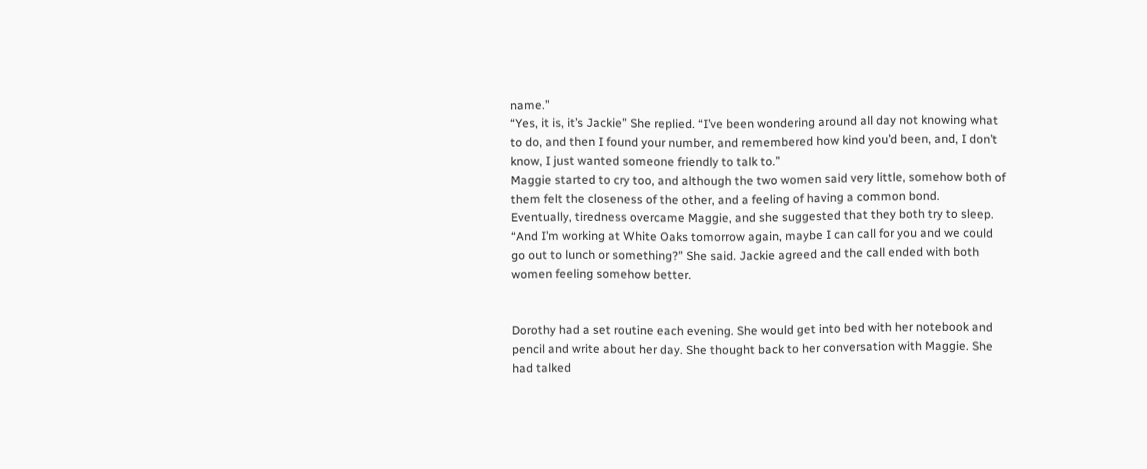name.”
“Yes, it is, it’s Jackie” She replied. “I’ve been wondering around all day not knowing what to do, and then I found your number, and remembered how kind you’d been, and, I don’t know, I just wanted someone friendly to talk to.”
Maggie started to cry too, and although the two women said very little, somehow both of them felt the closeness of the other, and a feeling of having a common bond.
Eventually, tiredness overcame Maggie, and she suggested that they both try to sleep.
“And I’m working at White Oaks tomorrow again, maybe I can call for you and we could go out to lunch or something?” She said. Jackie agreed and the call ended with both women feeling somehow better.


Dorothy had a set routine each evening. She would get into bed with her notebook and pencil and write about her day. She thought back to her conversation with Maggie. She had talked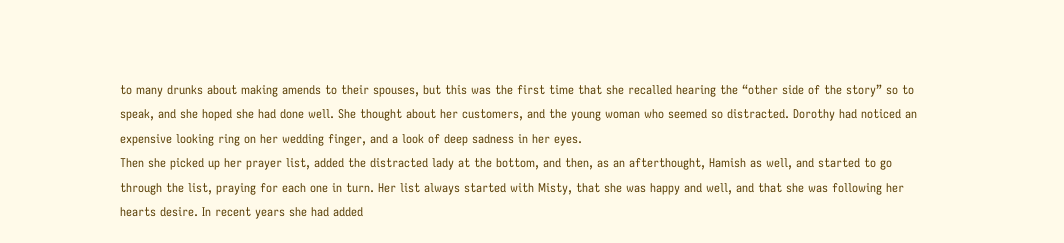to many drunks about making amends to their spouses, but this was the first time that she recalled hearing the “other side of the story” so to speak, and she hoped she had done well. She thought about her customers, and the young woman who seemed so distracted. Dorothy had noticed an expensive looking ring on her wedding finger, and a look of deep sadness in her eyes.
Then she picked up her prayer list, added the distracted lady at the bottom, and then, as an afterthought, Hamish as well, and started to go through the list, praying for each one in turn. Her list always started with Misty, that she was happy and well, and that she was following her hearts desire. In recent years she had added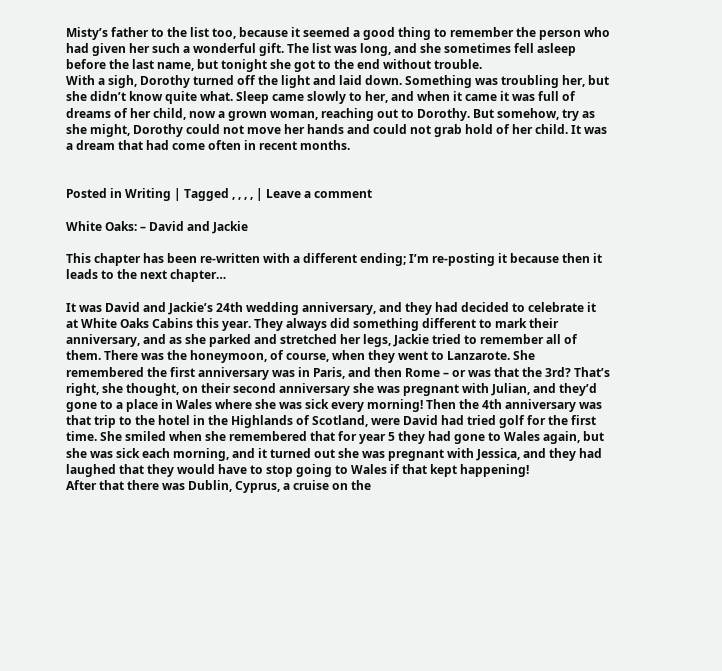Misty’s father to the list too, because it seemed a good thing to remember the person who had given her such a wonderful gift. The list was long, and she sometimes fell asleep before the last name, but tonight she got to the end without trouble.
With a sigh, Dorothy turned off the light and laid down. Something was troubling her, but she didn’t know quite what. Sleep came slowly to her, and when it came it was full of dreams of her child, now a grown woman, reaching out to Dorothy. But somehow, try as she might, Dorothy could not move her hands and could not grab hold of her child. It was a dream that had come often in recent months.


Posted in Writing | Tagged , , , , | Leave a comment

White Oaks: – David and Jackie

This chapter has been re-written with a different ending; I’m re-posting it because then it leads to the next chapter…

It was David and Jackie’s 24th wedding anniversary, and they had decided to celebrate it at White Oaks Cabins this year. They always did something different to mark their anniversary, and as she parked and stretched her legs, Jackie tried to remember all of them. There was the honeymoon, of course, when they went to Lanzarote. She remembered the first anniversary was in Paris, and then Rome – or was that the 3rd? That’s right, she thought, on their second anniversary she was pregnant with Julian, and they’d gone to a place in Wales where she was sick every morning! Then the 4th anniversary was that trip to the hotel in the Highlands of Scotland, were David had tried golf for the first time. She smiled when she remembered that for year 5 they had gone to Wales again, but she was sick each morning, and it turned out she was pregnant with Jessica, and they had laughed that they would have to stop going to Wales if that kept happening!
After that there was Dublin, Cyprus, a cruise on the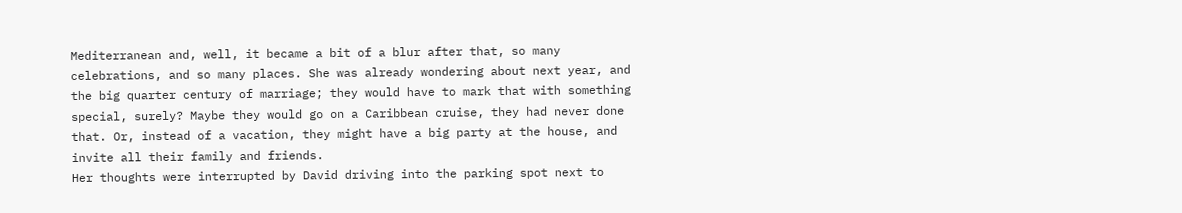Mediterranean and, well, it became a bit of a blur after that, so many celebrations, and so many places. She was already wondering about next year, and the big quarter century of marriage; they would have to mark that with something special, surely? Maybe they would go on a Caribbean cruise, they had never done that. Or, instead of a vacation, they might have a big party at the house, and invite all their family and friends.
Her thoughts were interrupted by David driving into the parking spot next to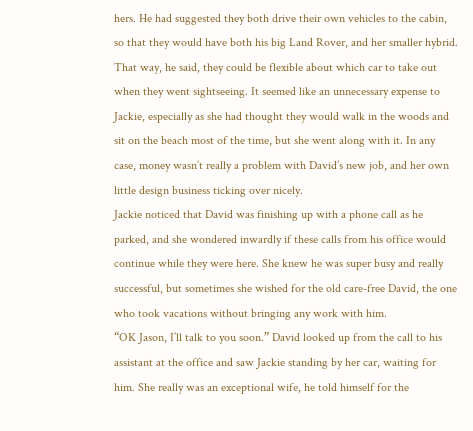hers. He had suggested they both drive their own vehicles to the cabin, so that they would have both his big Land Rover, and her smaller hybrid. That way, he said, they could be flexible about which car to take out when they went sightseeing. It seemed like an unnecessary expense to Jackie, especially as she had thought they would walk in the woods and sit on the beach most of the time, but she went along with it. In any case, money wasn’t really a problem with David’s new job, and her own little design business ticking over nicely.
Jackie noticed that David was finishing up with a phone call as he parked, and she wondered inwardly if these calls from his office would continue while they were here. She knew he was super busy and really successful, but sometimes she wished for the old care-free David, the one who took vacations without bringing any work with him.
“OK Jason, I’ll talk to you soon.” David looked up from the call to his assistant at the office and saw Jackie standing by her car, waiting for him. She really was an exceptional wife, he told himself for the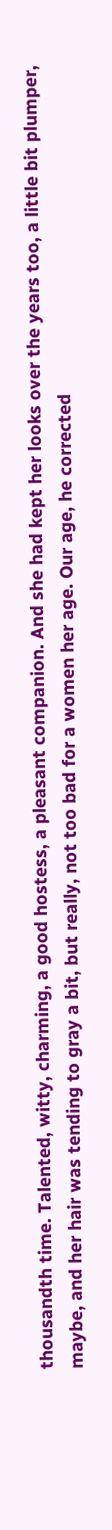thousandth time. Talented, witty, charming, a good hostess, a pleasant companion. And she had kept her looks over the years too, a little bit plumper, maybe, and her hair was tending to gray a bit, but really, not too bad for a women her age. Our age, he corrected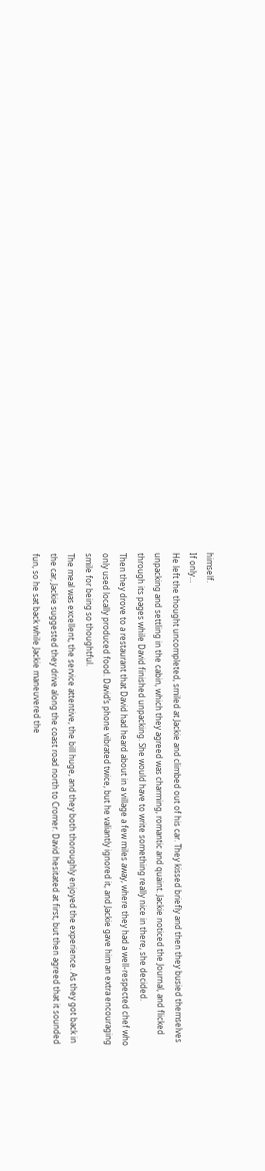himself.
If only…
He left the thought uncompleted, smiled at Jackie and climbed out of his car. They kissed briefly and then they busied themselves unpacking and settling in the cabin, which they agreed was charming, romantic and quaint. Jackie noticed the Journal, and flicked through its pages while David finished unpacking. She would have to write something really nice in there, she decided.
Then they drove to a restaurant that David had heard about in a village a few miles away, where they had a well-respected chef who only used locally produced food. David’s phone vibrated twice, but he valiantly ignored it, and Jackie gave him an extra encouraging smile for being so thoughtful.
The meal was excellent, the service attentive, the bill huge, and they both thoroughly enjoyed the experience. As they got back in the car, Jackie suggested they drive along the coast road north to Cromer. David hesitated at first, but then agreed that it sounded fun, so he sat back while Jackie maneuvered the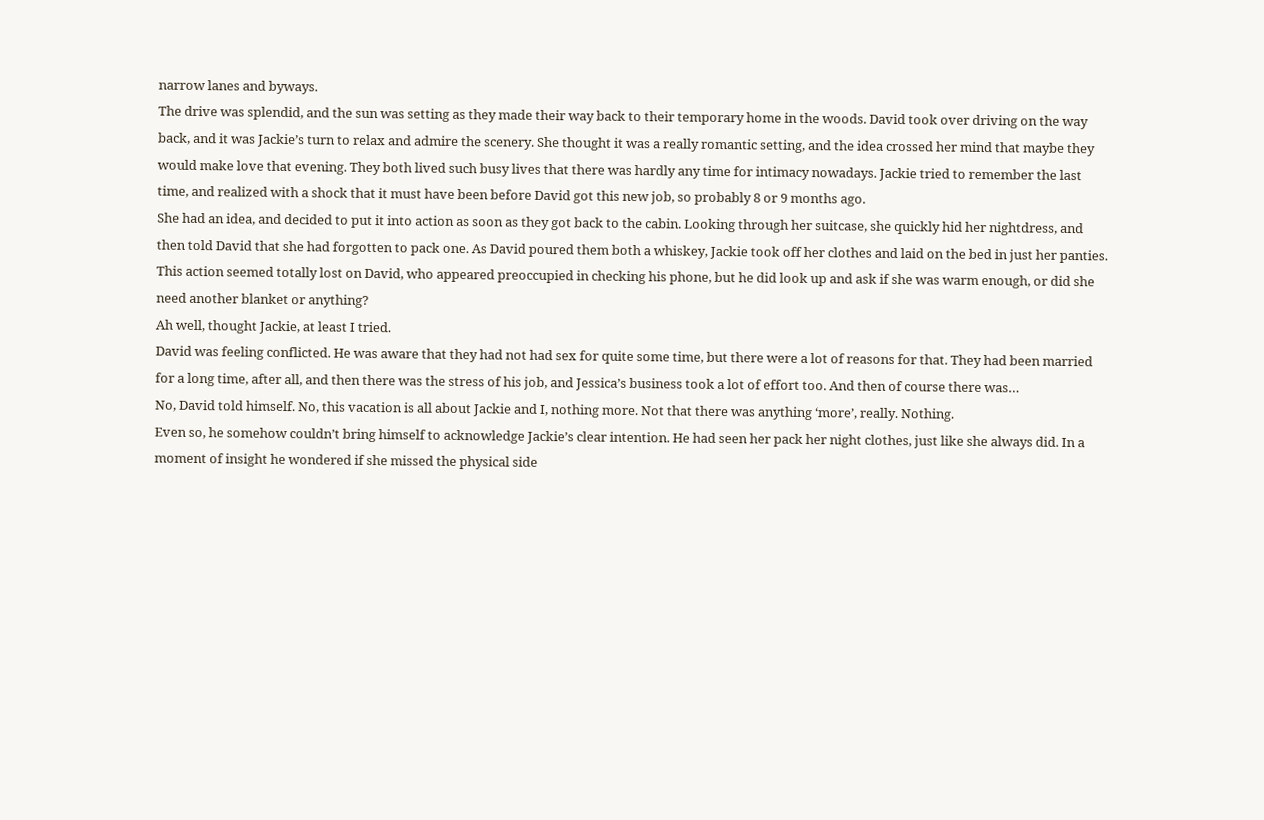narrow lanes and byways.
The drive was splendid, and the sun was setting as they made their way back to their temporary home in the woods. David took over driving on the way back, and it was Jackie’s turn to relax and admire the scenery. She thought it was a really romantic setting, and the idea crossed her mind that maybe they would make love that evening. They both lived such busy lives that there was hardly any time for intimacy nowadays. Jackie tried to remember the last time, and realized with a shock that it must have been before David got this new job, so probably 8 or 9 months ago.
She had an idea, and decided to put it into action as soon as they got back to the cabin. Looking through her suitcase, she quickly hid her nightdress, and then told David that she had forgotten to pack one. As David poured them both a whiskey, Jackie took off her clothes and laid on the bed in just her panties.
This action seemed totally lost on David, who appeared preoccupied in checking his phone, but he did look up and ask if she was warm enough, or did she need another blanket or anything?
Ah well, thought Jackie, at least I tried.
David was feeling conflicted. He was aware that they had not had sex for quite some time, but there were a lot of reasons for that. They had been married for a long time, after all, and then there was the stress of his job, and Jessica’s business took a lot of effort too. And then of course there was…
No, David told himself. No, this vacation is all about Jackie and I, nothing more. Not that there was anything ‘more’, really. Nothing.
Even so, he somehow couldn’t bring himself to acknowledge Jackie’s clear intention. He had seen her pack her night clothes, just like she always did. In a moment of insight he wondered if she missed the physical side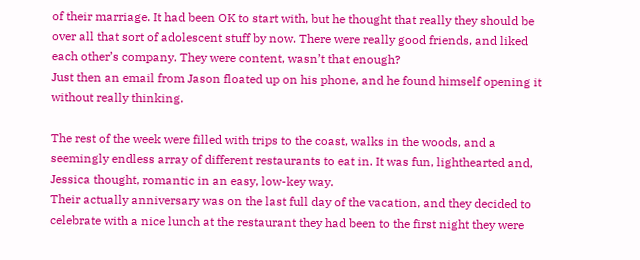of their marriage. It had been OK to start with, but he thought that really they should be over all that sort of adolescent stuff by now. There were really good friends, and liked each other’s company. They were content, wasn’t that enough?
Just then an email from Jason floated up on his phone, and he found himself opening it without really thinking.

The rest of the week were filled with trips to the coast, walks in the woods, and a seemingly endless array of different restaurants to eat in. It was fun, lighthearted and, Jessica thought, romantic in an easy, low-key way.
Their actually anniversary was on the last full day of the vacation, and they decided to celebrate with a nice lunch at the restaurant they had been to the first night they were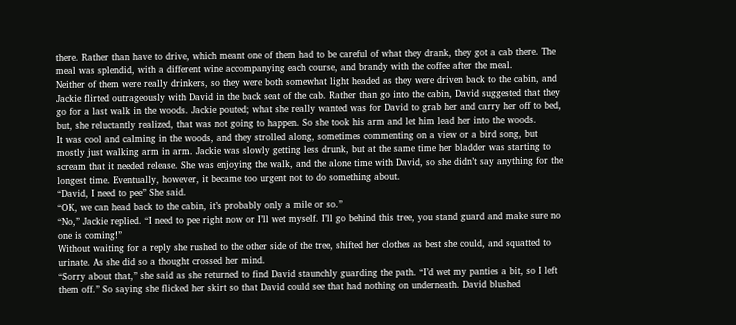there. Rather than have to drive, which meant one of them had to be careful of what they drank, they got a cab there. The meal was splendid, with a different wine accompanying each course, and brandy with the coffee after the meal.
Neither of them were really drinkers, so they were both somewhat light headed as they were driven back to the cabin, and Jackie flirted outrageously with David in the back seat of the cab. Rather than go into the cabin, David suggested that they go for a last walk in the woods. Jackie pouted; what she really wanted was for David to grab her and carry her off to bed, but, she reluctantly realized, that was not going to happen. So she took his arm and let him lead her into the woods.
It was cool and calming in the woods, and they strolled along, sometimes commenting on a view or a bird song, but mostly just walking arm in arm. Jackie was slowly getting less drunk, but at the same time her bladder was starting to scream that it needed release. She was enjoying the walk, and the alone time with David, so she didn’t say anything for the longest time. Eventually, however, it became too urgent not to do something about.
“David, I need to pee” She said.
“OK, we can head back to the cabin, it’s probably only a mile or so.”
“No,” Jackie replied. “I need to pee right now or I’ll wet myself. I’ll go behind this tree, you stand guard and make sure no one is coming!”
Without waiting for a reply she rushed to the other side of the tree, shifted her clothes as best she could, and squatted to urinate. As she did so a thought crossed her mind.
“Sorry about that,” she said as she returned to find David staunchly guarding the path. “I’d wet my panties a bit, so I left them off.” So saying she flicked her skirt so that David could see that had nothing on underneath. David blushed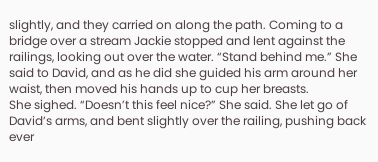slightly, and they carried on along the path. Coming to a bridge over a stream Jackie stopped and lent against the railings, looking out over the water. “Stand behind me.” She said to David, and as he did she guided his arm around her waist, then moved his hands up to cup her breasts.
She sighed. “Doesn’t this feel nice?” She said. She let go of David’s arms, and bent slightly over the railing, pushing back ever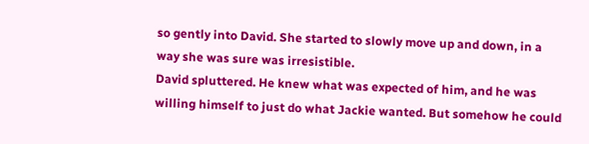so gently into David. She started to slowly move up and down, in a way she was sure was irresistible.
David spluttered. He knew what was expected of him, and he was willing himself to just do what Jackie wanted. But somehow he could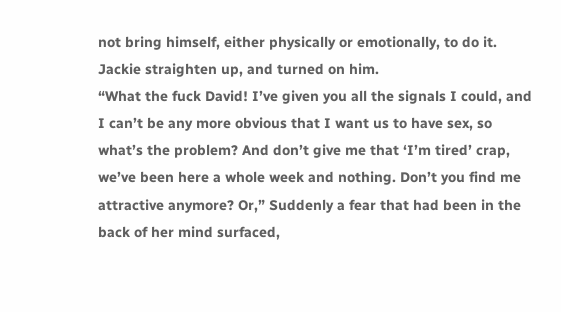not bring himself, either physically or emotionally, to do it.
Jackie straighten up, and turned on him.
“What the fuck David! I’ve given you all the signals I could, and I can’t be any more obvious that I want us to have sex, so what’s the problem? And don’t give me that ‘I’m tired’ crap, we’ve been here a whole week and nothing. Don’t you find me attractive anymore? Or,” Suddenly a fear that had been in the back of her mind surfaced,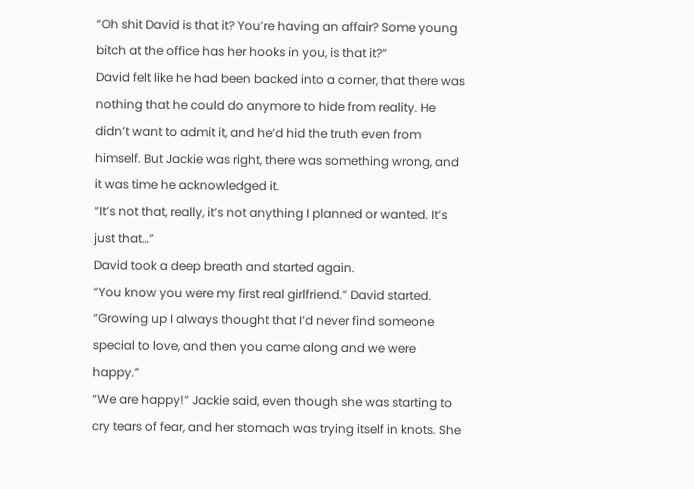“Oh shit David is that it? You’re having an affair? Some young bitch at the office has her hooks in you, is that it?”
David felt like he had been backed into a corner, that there was nothing that he could do anymore to hide from reality. He didn’t want to admit it, and he’d hid the truth even from himself. But Jackie was right, there was something wrong, and it was time he acknowledged it.
“It’s not that, really, it’s not anything I planned or wanted. It’s just that…”
David took a deep breath and started again.
“You know you were my first real girlfriend.” David started. “Growing up I always thought that I’d never find someone special to love, and then you came along and we were happy.”
“We are happy!” Jackie said, even though she was starting to cry tears of fear, and her stomach was trying itself in knots. She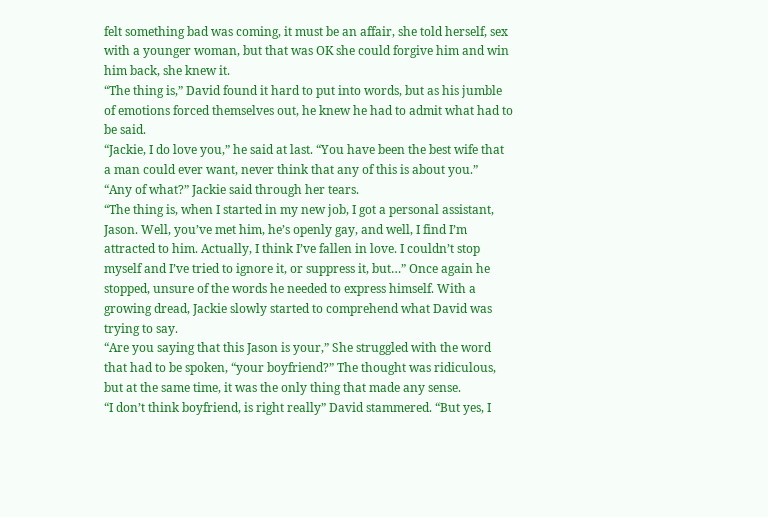felt something bad was coming, it must be an affair, she told herself, sex with a younger woman, but that was OK she could forgive him and win him back, she knew it.
“The thing is,” David found it hard to put into words, but as his jumble of emotions forced themselves out, he knew he had to admit what had to be said.
“Jackie, I do love you,” he said at last. “You have been the best wife that a man could ever want, never think that any of this is about you.”
“Any of what?” Jackie said through her tears.
“The thing is, when I started in my new job, I got a personal assistant, Jason. Well, you’ve met him, he’s openly gay, and well, I find I’m attracted to him. Actually, I think I’ve fallen in love. I couldn’t stop myself and I’ve tried to ignore it, or suppress it, but…” Once again he stopped, unsure of the words he needed to express himself. With a growing dread, Jackie slowly started to comprehend what David was trying to say.
“Are you saying that this Jason is your,” She struggled with the word that had to be spoken, “your boyfriend?” The thought was ridiculous, but at the same time, it was the only thing that made any sense.
“I don’t think boyfriend, is right really” David stammered. “But yes, I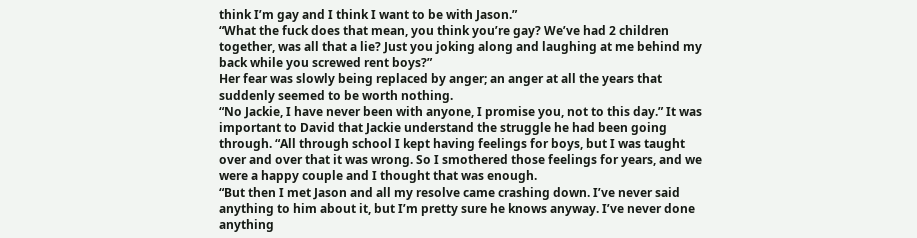think I’m gay and I think I want to be with Jason.”
“What the fuck does that mean, you think you’re gay? We’ve had 2 children together, was all that a lie? Just you joking along and laughing at me behind my back while you screwed rent boys?”
Her fear was slowly being replaced by anger; an anger at all the years that suddenly seemed to be worth nothing.
“No Jackie, I have never been with anyone, I promise you, not to this day.” It was important to David that Jackie understand the struggle he had been going through. “All through school I kept having feelings for boys, but I was taught over and over that it was wrong. So I smothered those feelings for years, and we were a happy couple and I thought that was enough.
“But then I met Jason and all my resolve came crashing down. I’ve never said anything to him about it, but I’m pretty sure he knows anyway. I’ve never done anything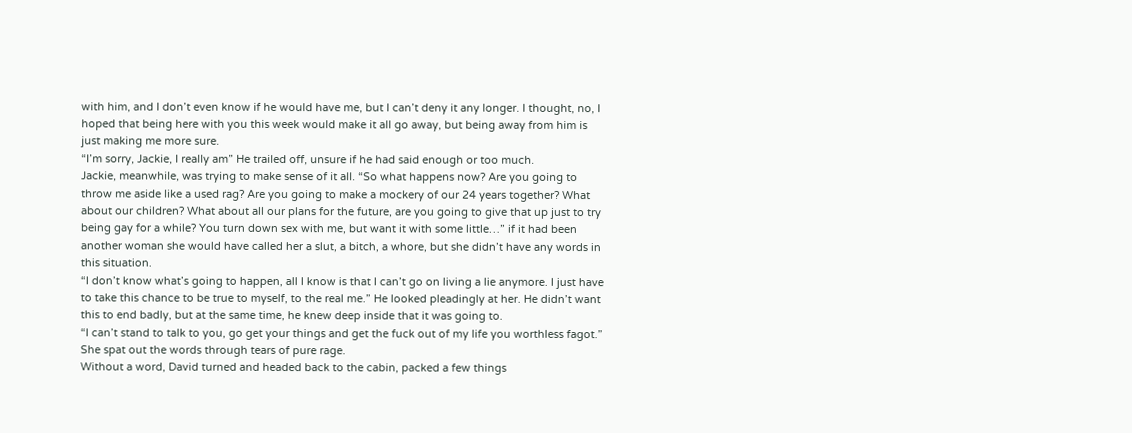with him, and I don’t even know if he would have me, but I can’t deny it any longer. I thought, no, I hoped that being here with you this week would make it all go away, but being away from him is just making me more sure.
“I’m sorry, Jackie, I really am” He trailed off, unsure if he had said enough or too much.
Jackie, meanwhile, was trying to make sense of it all. “So what happens now? Are you going to throw me aside like a used rag? Are you going to make a mockery of our 24 years together? What about our children? What about all our plans for the future, are you going to give that up just to try being gay for a while? You turn down sex with me, but want it with some little…” if it had been another woman she would have called her a slut, a bitch, a whore, but she didn’t have any words in this situation.
“I don’t know what’s going to happen, all I know is that I can’t go on living a lie anymore. I just have to take this chance to be true to myself, to the real me.” He looked pleadingly at her. He didn’t want this to end badly, but at the same time, he knew deep inside that it was going to.
“I can’t stand to talk to you, go get your things and get the fuck out of my life you worthless fagot.” She spat out the words through tears of pure rage.
Without a word, David turned and headed back to the cabin, packed a few things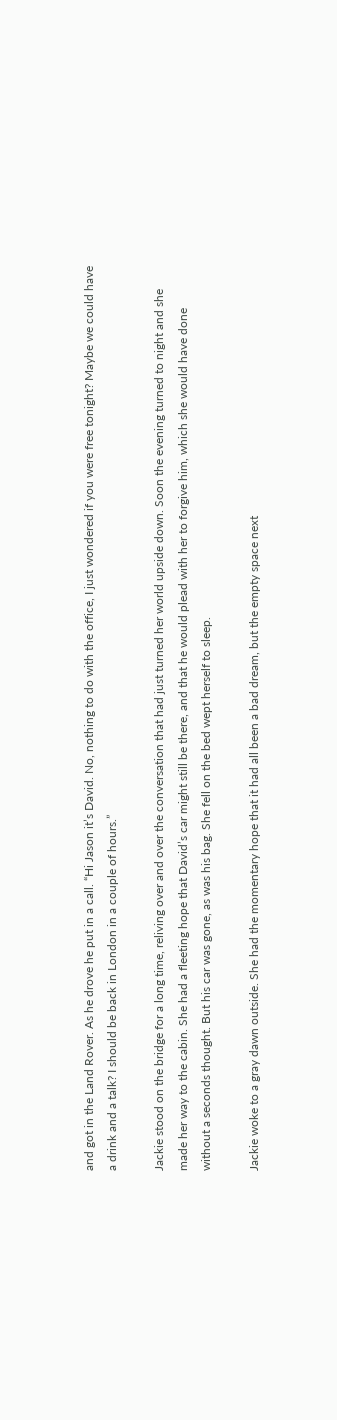and got in the Land Rover. As he drove he put in a call. “Hi Jason it’s David. No, nothing to do with the office, I just wondered if you were free tonight? Maybe we could have a drink and a talk? I should be back in London in a couple of hours.”

Jackie stood on the bridge for a long time, reliving over and over the conversation that had just turned her world upside down. Soon the evening turned to night and she made her way to the cabin. She had a fleeting hope that David’s car might still be there, and that he would plead with her to forgive him, which she would have done without a seconds thought. But his car was gone, as was his bag. She fell on the bed wept herself to sleep.

Jackie woke to a gray dawn outside. She had the momentary hope that it had all been a bad dream, but the empty space next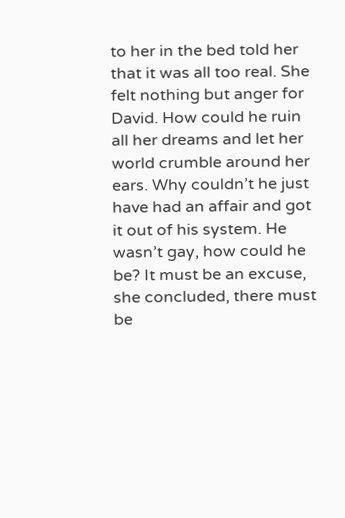to her in the bed told her that it was all too real. She felt nothing but anger for David. How could he ruin all her dreams and let her world crumble around her ears. Why couldn’t he just have had an affair and got it out of his system. He wasn’t gay, how could he be? It must be an excuse, she concluded, there must be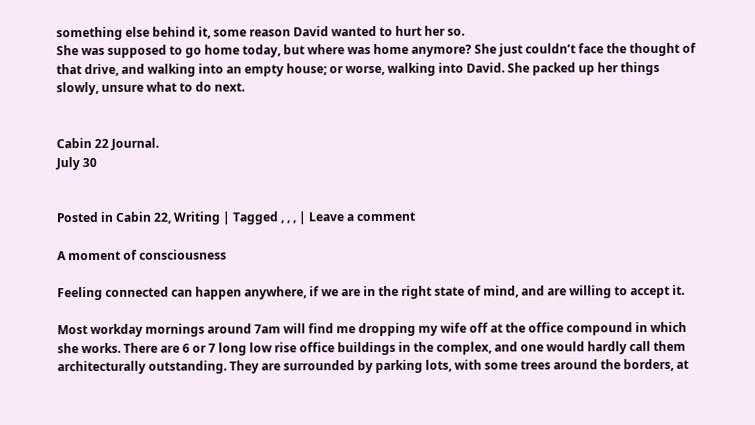something else behind it, some reason David wanted to hurt her so.
She was supposed to go home today, but where was home anymore? She just couldn’t face the thought of that drive, and walking into an empty house; or worse, walking into David. She packed up her things slowly, unsure what to do next.


Cabin 22 Journal.
July 30


Posted in Cabin 22, Writing | Tagged , , , | Leave a comment

A moment of consciousness

Feeling connected can happen anywhere, if we are in the right state of mind, and are willing to accept it.

Most workday mornings around 7am will find me dropping my wife off at the office compound in which she works. There are 6 or 7 long low rise office buildings in the complex, and one would hardly call them architecturally outstanding. They are surrounded by parking lots, with some trees around the borders, at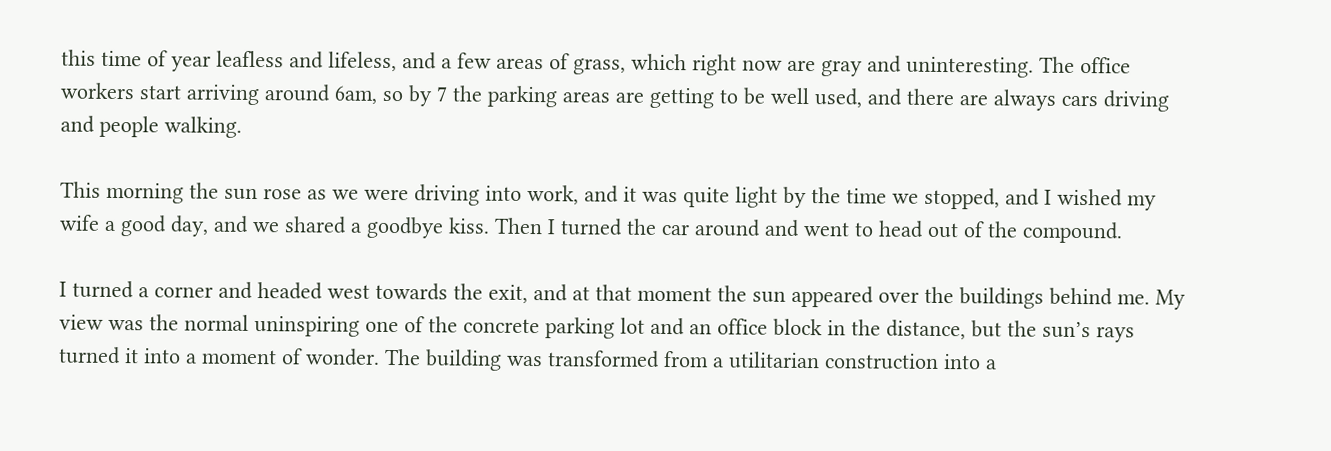this time of year leafless and lifeless, and a few areas of grass, which right now are gray and uninteresting. The office workers start arriving around 6am, so by 7 the parking areas are getting to be well used, and there are always cars driving and people walking.

This morning the sun rose as we were driving into work, and it was quite light by the time we stopped, and I wished my wife a good day, and we shared a goodbye kiss. Then I turned the car around and went to head out of the compound.

I turned a corner and headed west towards the exit, and at that moment the sun appeared over the buildings behind me. My view was the normal uninspiring one of the concrete parking lot and an office block in the distance, but the sun’s rays turned it into a moment of wonder. The building was transformed from a utilitarian construction into a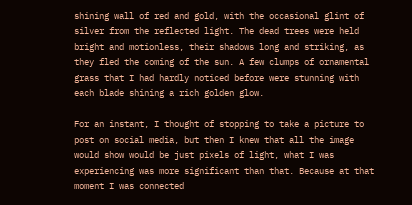shining wall of red and gold, with the occasional glint of silver from the reflected light. The dead trees were held bright and motionless, their shadows long and striking, as they fled the coming of the sun. A few clumps of ornamental grass that I had hardly noticed before were stunning with each blade shining a rich golden glow.

For an instant, I thought of stopping to take a picture to post on social media, but then I knew that all the image would show would be just pixels of light, what I was experiencing was more significant than that. Because at that moment I was connected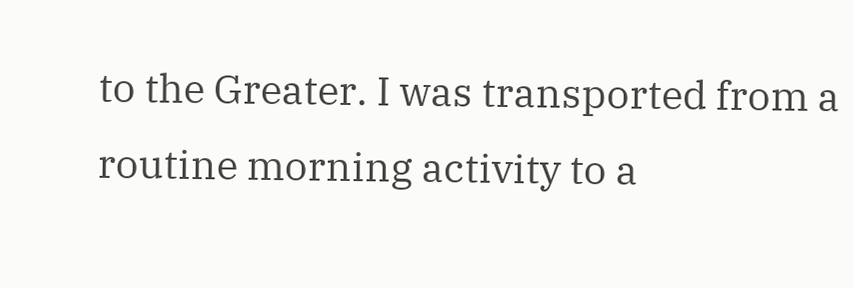to the Greater. I was transported from a routine morning activity to a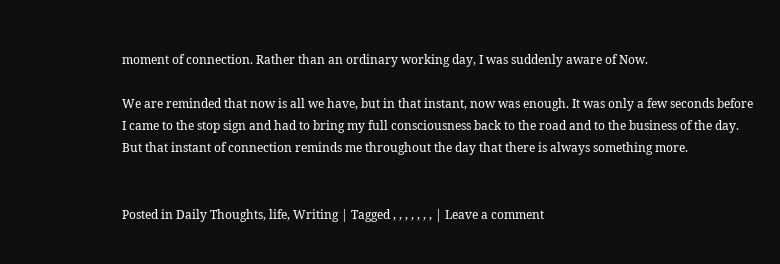moment of connection. Rather than an ordinary working day, I was suddenly aware of Now.

We are reminded that now is all we have, but in that instant, now was enough. It was only a few seconds before I came to the stop sign and had to bring my full consciousness back to the road and to the business of the day. But that instant of connection reminds me throughout the day that there is always something more.


Posted in Daily Thoughts, life, Writing | Tagged , , , , , , , | Leave a comment